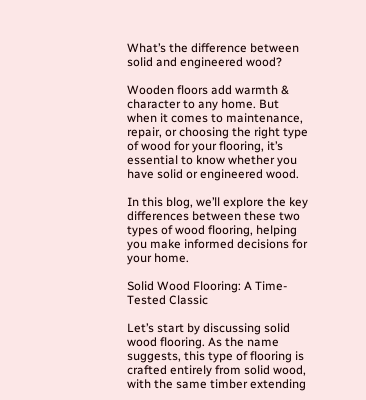What’s the difference between solid and engineered wood?

Wooden floors add warmth & character to any home. But when it comes to maintenance, repair, or choosing the right type of wood for your flooring, it’s essential to know whether you have solid or engineered wood.

In this blog, we’ll explore the key differences between these two types of wood flooring, helping you make informed decisions for your home.

Solid Wood Flooring: A Time-Tested Classic

Let’s start by discussing solid wood flooring. As the name suggests, this type of flooring is crafted entirely from solid wood, with the same timber extending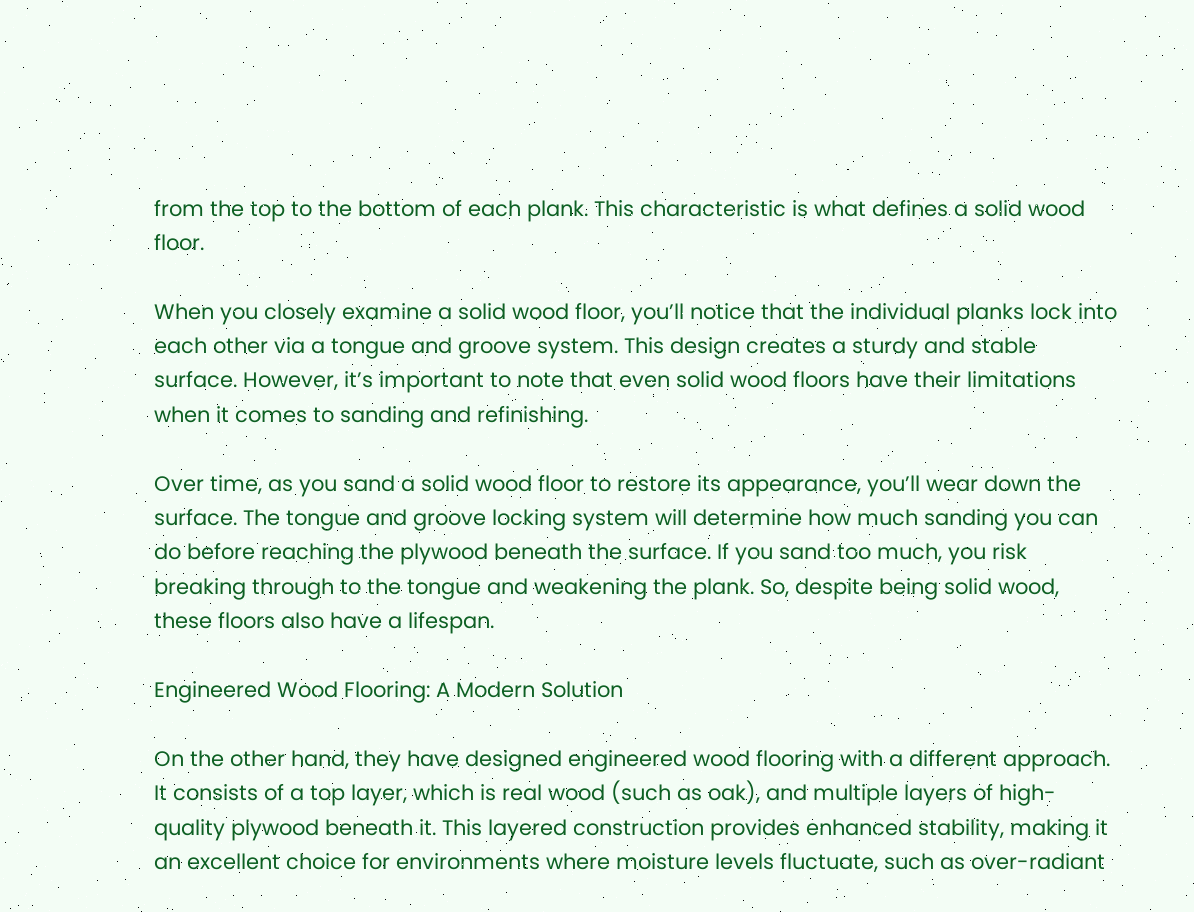from the top to the bottom of each plank. This characteristic is what defines a solid wood floor.

When you closely examine a solid wood floor, you’ll notice that the individual planks lock into each other via a tongue and groove system. This design creates a sturdy and stable surface. However, it’s important to note that even solid wood floors have their limitations when it comes to sanding and refinishing.

Over time, as you sand a solid wood floor to restore its appearance, you’ll wear down the surface. The tongue and groove locking system will determine how much sanding you can do before reaching the plywood beneath the surface. If you sand too much, you risk breaking through to the tongue and weakening the plank. So, despite being solid wood, these floors also have a lifespan.

Engineered Wood Flooring: A Modern Solution

On the other hand, they have designed engineered wood flooring with a different approach. It consists of a top layer, which is real wood (such as oak), and multiple layers of high-quality plywood beneath it. This layered construction provides enhanced stability, making it an excellent choice for environments where moisture levels fluctuate, such as over-radiant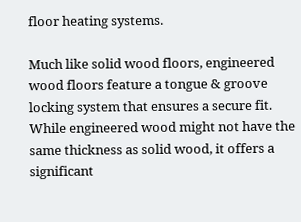floor heating systems.

Much like solid wood floors, engineered wood floors feature a tongue & groove locking system that ensures a secure fit. While engineered wood might not have the same thickness as solid wood, it offers a significant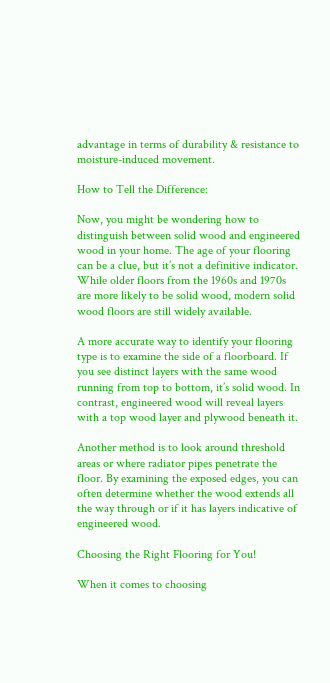advantage in terms of durability & resistance to moisture-induced movement.

How to Tell the Difference:

Now, you might be wondering how to distinguish between solid wood and engineered wood in your home. The age of your flooring can be a clue, but it’s not a definitive indicator. While older floors from the 1960s and 1970s are more likely to be solid wood, modern solid wood floors are still widely available.

A more accurate way to identify your flooring type is to examine the side of a floorboard. If you see distinct layers with the same wood running from top to bottom, it’s solid wood. In contrast, engineered wood will reveal layers with a top wood layer and plywood beneath it.

Another method is to look around threshold areas or where radiator pipes penetrate the floor. By examining the exposed edges, you can often determine whether the wood extends all the way through or if it has layers indicative of engineered wood.

Choosing the Right Flooring for You!

When it comes to choosing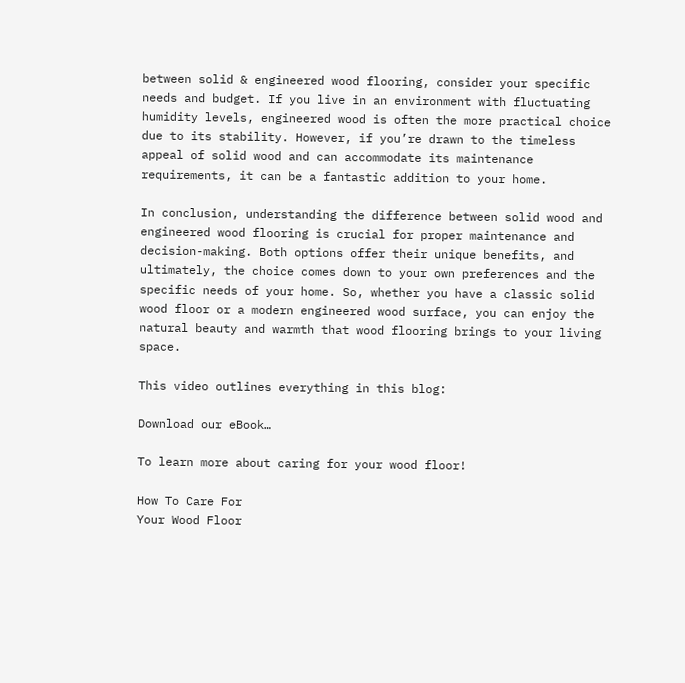between solid & engineered wood flooring, consider your specific needs and budget. If you live in an environment with fluctuating humidity levels, engineered wood is often the more practical choice due to its stability. However, if you’re drawn to the timeless appeal of solid wood and can accommodate its maintenance requirements, it can be a fantastic addition to your home.

In conclusion, understanding the difference between solid wood and engineered wood flooring is crucial for proper maintenance and decision-making. Both options offer their unique benefits, and ultimately, the choice comes down to your own preferences and the specific needs of your home. So, whether you have a classic solid wood floor or a modern engineered wood surface, you can enjoy the natural beauty and warmth that wood flooring brings to your living space.

This video outlines everything in this blog:

Download our eBook…

To learn more about caring for your wood floor!

How To Care For
Your Wood Floor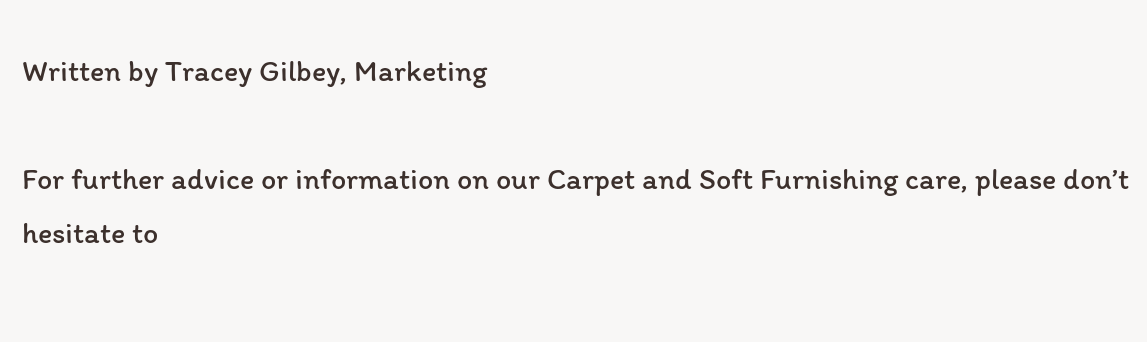Written by Tracey Gilbey, Marketing

For further advice or information on our Carpet and Soft Furnishing care, please don’t hesitate to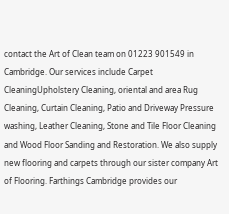contact the Art of Clean team on 01223 901549 in Cambridge. Our services include Carpet CleaningUpholstery Cleaning, oriental and area Rug Cleaning, Curtain Cleaning, Patio and Driveway Pressure washing, Leather Cleaning, Stone and Tile Floor Cleaning and Wood Floor Sanding and Restoration. We also supply new flooring and carpets through our sister company Art of Flooring. Farthings Cambridge provides our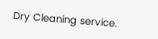Dry Cleaning service.